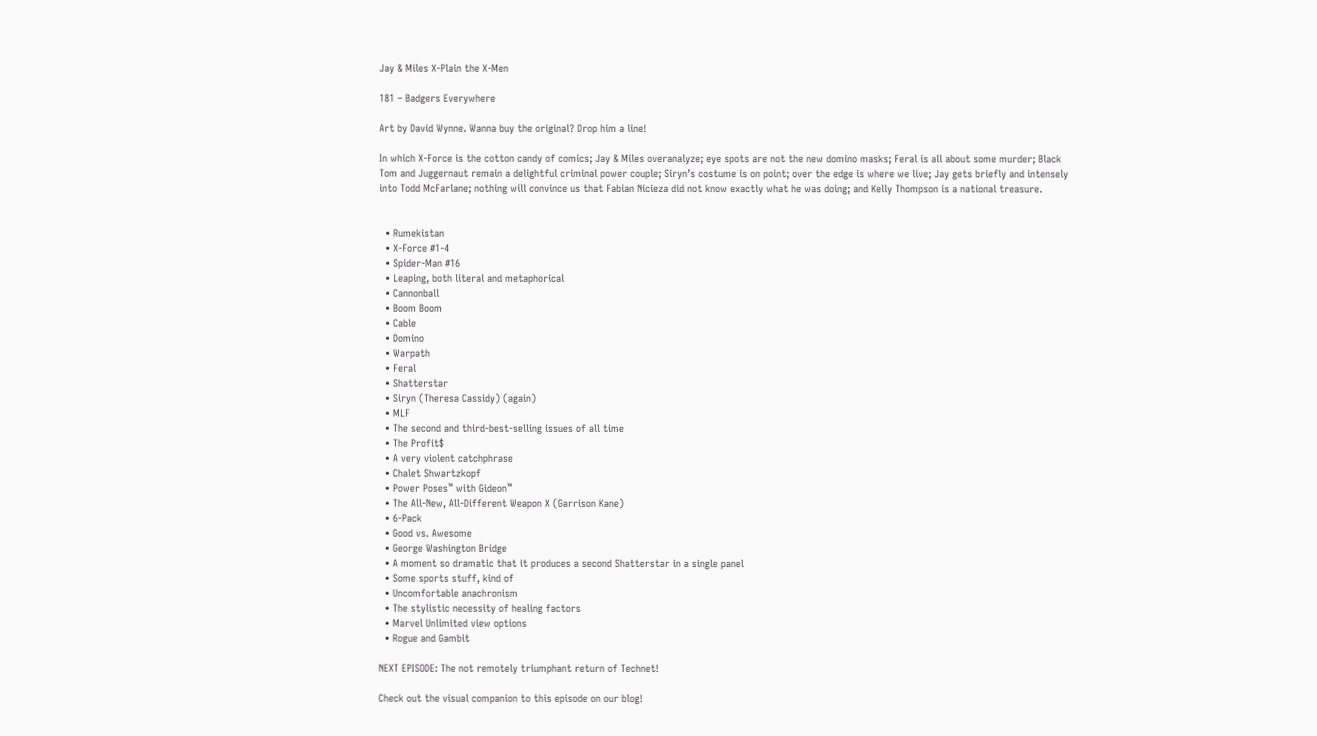Jay & Miles X-Plain the X-Men

181 – Badgers Everywhere

Art by David Wynne. Wanna buy the original? Drop him a line!

In which X-Force is the cotton candy of comics; Jay & Miles overanalyze; eye spots are not the new domino masks; Feral is all about some murder; Black Tom and Juggernaut remain a delightful criminal power couple; Siryn’s costume is on point; over the edge is where we live; Jay gets briefly and intensely into Todd McFarlane; nothing will convince us that Fabian Nicieza did not know exactly what he was doing; and Kelly Thompson is a national treasure.


  • Rumekistan
  • X-Force #1-4
  • Spider-Man #16
  • Leaping, both literal and metaphorical
  • Cannonball
  • Boom Boom
  • Cable
  • Domino
  • Warpath
  • Feral
  • Shatterstar
  • Siryn (Theresa Cassidy) (again)
  • MLF
  • The second and third-best-selling issues of all time
  • The Profit$
  • A very violent catchphrase
  • Chalet Shwartzkopf
  • Power Poses™ with Gideon™
  • The All-New, All-Different Weapon X (Garrison Kane)
  • 6-Pack
  • Good vs. Awesome
  • George Washington Bridge
  • A moment so dramatic that it produces a second Shatterstar in a single panel
  • Some sports stuff, kind of
  • Uncomfortable anachronism
  • The stylistic necessity of healing factors
  • Marvel Unlimited view options
  • Rogue and Gambit

NEXT EPISODE: The not remotely triumphant return of Technet!

Check out the visual companion to this episode on our blog!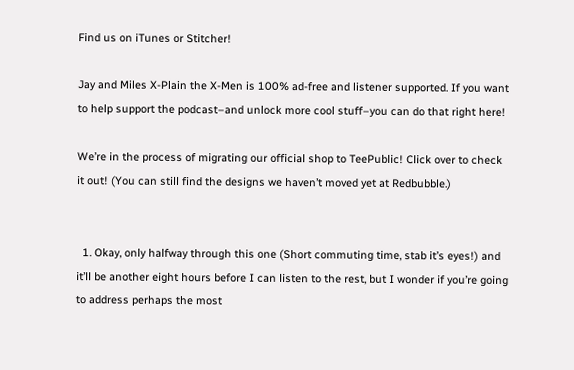Find us on iTunes or Stitcher!

Jay and Miles X-Plain the X-Men is 100% ad-free and listener supported. If you want to help support the podcast–and unlock more cool stuff–you can do that right here!

We’re in the process of migrating our official shop to TeePublic! Click over to check it out! (You can still find the designs we haven’t moved yet at Redbubble.)


  1. Okay, only halfway through this one (Short commuting time, stab it’s eyes!) and it’ll be another eight hours before I can listen to the rest, but I wonder if you’re going to address perhaps the most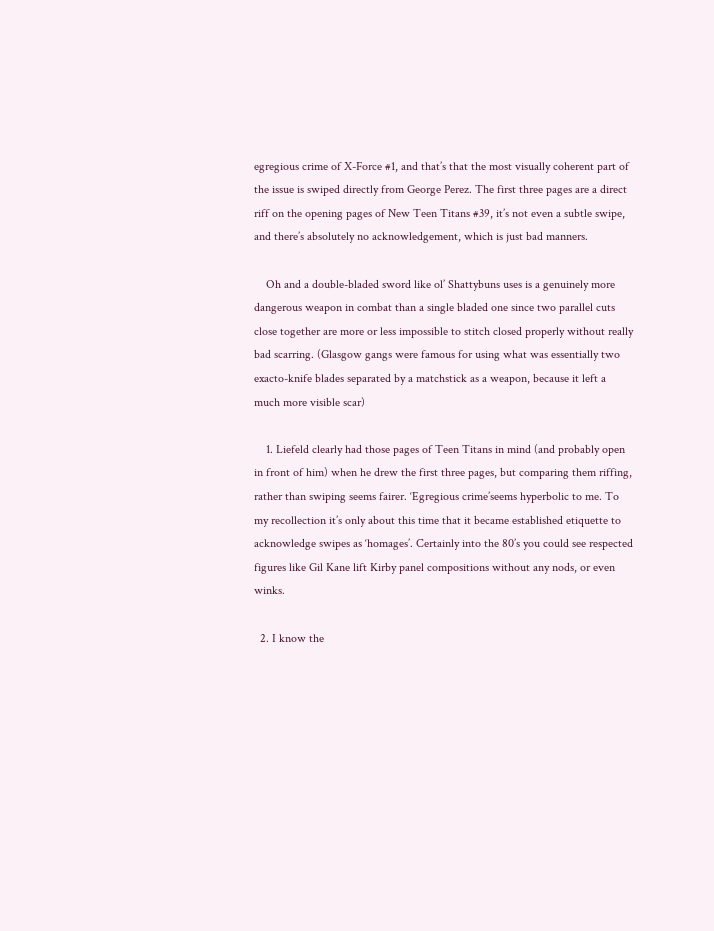egregious crime of X-Force #1, and that’s that the most visually coherent part of the issue is swiped directly from George Perez. The first three pages are a direct riff on the opening pages of New Teen Titans #39, it’s not even a subtle swipe, and there’s absolutely no acknowledgement, which is just bad manners.

    Oh and a double-bladed sword like ol’ Shattybuns uses is a genuinely more dangerous weapon in combat than a single bladed one since two parallel cuts close together are more or less impossible to stitch closed properly without really bad scarring. (Glasgow gangs were famous for using what was essentially two exacto-knife blades separated by a matchstick as a weapon, because it left a much more visible scar)

    1. Liefeld clearly had those pages of Teen Titans in mind (and probably open in front of him) when he drew the first three pages, but comparing them riffing, rather than swiping seems fairer. ‘Egregious crime’seems hyperbolic to me. To my recollection it’s only about this time that it became established etiquette to acknowledge swipes as ‘homages’. Certainly into the 80’s you could see respected figures like Gil Kane lift Kirby panel compositions without any nods, or even winks.

  2. I know the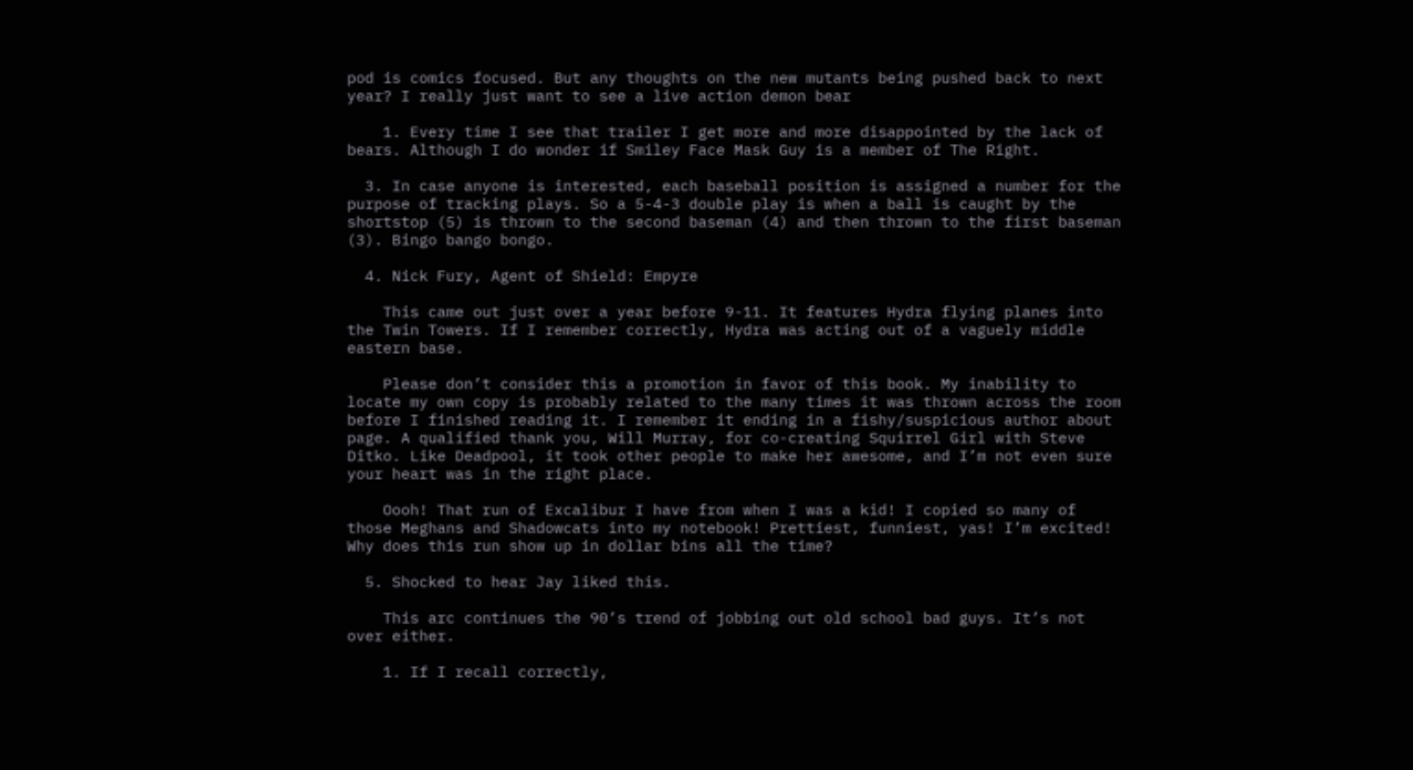pod is comics focused. But any thoughts on the new mutants being pushed back to next year? I really just want to see a live action demon bear

    1. Every time I see that trailer I get more and more disappointed by the lack of bears. Although I do wonder if Smiley Face Mask Guy is a member of The Right.

  3. In case anyone is interested, each baseball position is assigned a number for the purpose of tracking plays. So a 5-4-3 double play is when a ball is caught by the shortstop (5) is thrown to the second baseman (4) and then thrown to the first baseman (3). Bingo bango bongo.

  4. Nick Fury, Agent of Shield: Empyre

    This came out just over a year before 9-11. It features Hydra flying planes into the Twin Towers. If I remember correctly, Hydra was acting out of a vaguely middle eastern base.

    Please don’t consider this a promotion in favor of this book. My inability to locate my own copy is probably related to the many times it was thrown across the room before I finished reading it. I remember it ending in a fishy/suspicious author about page. A qualified thank you, Will Murray, for co-creating Squirrel Girl with Steve Ditko. Like Deadpool, it took other people to make her awesome, and I’m not even sure your heart was in the right place.

    Oooh! That run of Excalibur I have from when I was a kid! I copied so many of those Meghans and Shadowcats into my notebook! Prettiest, funniest, yas! I’m excited! Why does this run show up in dollar bins all the time?

  5. Shocked to hear Jay liked this.

    This arc continues the 90’s trend of jobbing out old school bad guys. It’s not over either.

    1. If I recall correctly,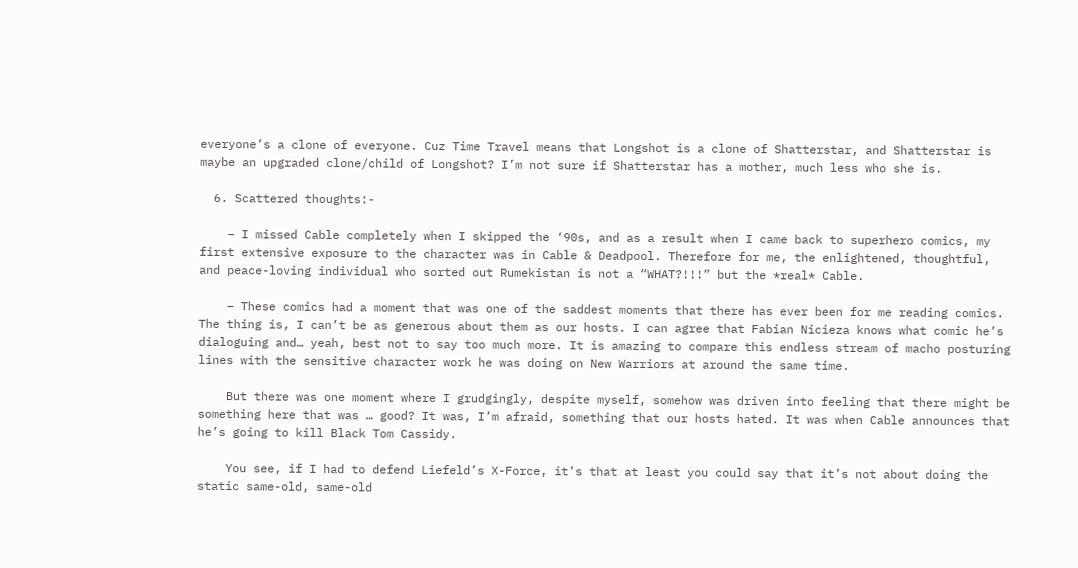everyone’s a clone of everyone. Cuz Time Travel means that Longshot is a clone of Shatterstar, and Shatterstar is maybe an upgraded clone/child of Longshot? I’m not sure if Shatterstar has a mother, much less who she is.

  6. Scattered thoughts:-

    – I missed Cable completely when I skipped the ‘90s, and as a result when I came back to superhero comics, my first extensive exposure to the character was in Cable & Deadpool. Therefore for me, the enlightened, thoughtful, and peace-loving individual who sorted out Rumekistan is not a “WHAT?!!!” but the *real* Cable.

    – These comics had a moment that was one of the saddest moments that there has ever been for me reading comics. The thing is, I can’t be as generous about them as our hosts. I can agree that Fabian Nicieza knows what comic he’s dialoguing and… yeah, best not to say too much more. It is amazing to compare this endless stream of macho posturing lines with the sensitive character work he was doing on New Warriors at around the same time.

    But there was one moment where I grudgingly, despite myself, somehow was driven into feeling that there might be something here that was … good? It was, I’m afraid, something that our hosts hated. It was when Cable announces that he’s going to kill Black Tom Cassidy.

    You see, if I had to defend Liefeld’s X-Force, it’s that at least you could say that it’s not about doing the static same-old, same-old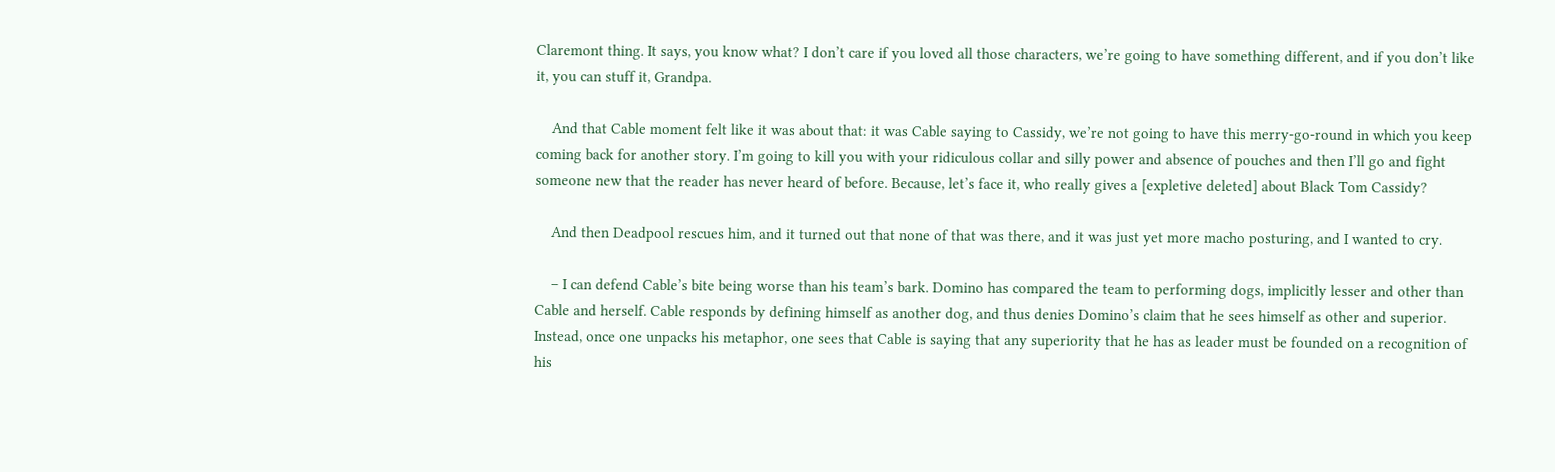Claremont thing. It says, you know what? I don’t care if you loved all those characters, we’re going to have something different, and if you don’t like it, you can stuff it, Grandpa.

    And that Cable moment felt like it was about that: it was Cable saying to Cassidy, we’re not going to have this merry-go-round in which you keep coming back for another story. I’m going to kill you with your ridiculous collar and silly power and absence of pouches and then I’ll go and fight someone new that the reader has never heard of before. Because, let’s face it, who really gives a [expletive deleted] about Black Tom Cassidy?

    And then Deadpool rescues him, and it turned out that none of that was there, and it was just yet more macho posturing, and I wanted to cry.

    – I can defend Cable’s bite being worse than his team’s bark. Domino has compared the team to performing dogs, implicitly lesser and other than Cable and herself. Cable responds by defining himself as another dog, and thus denies Domino’s claim that he sees himself as other and superior. Instead, once one unpacks his metaphor, one sees that Cable is saying that any superiority that he has as leader must be founded on a recognition of his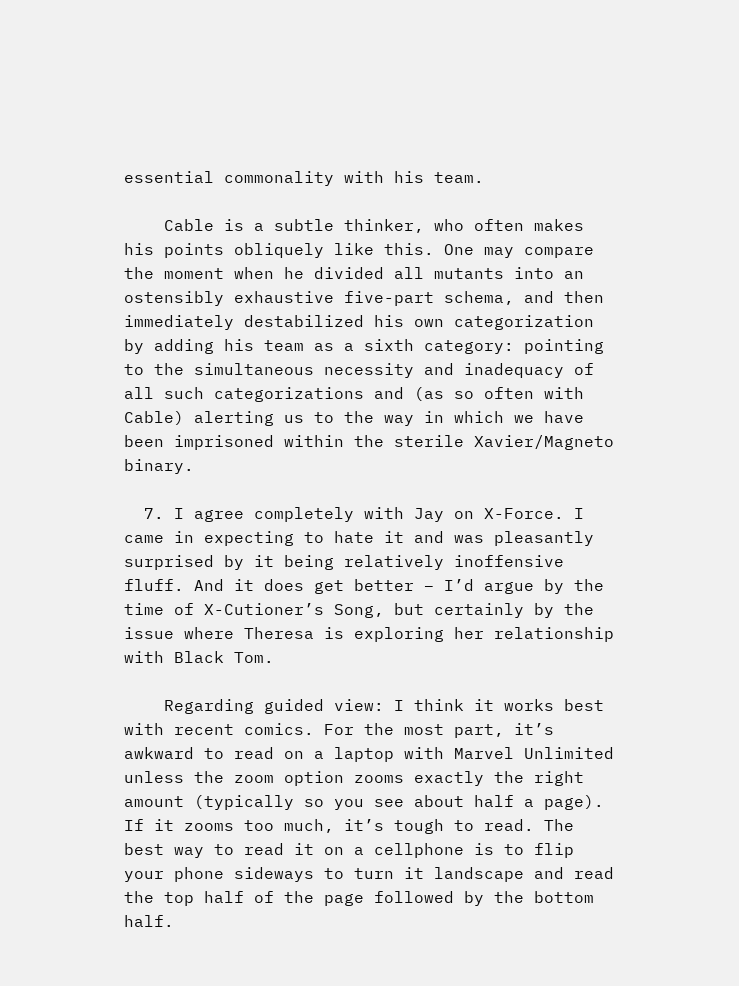essential commonality with his team.

    Cable is a subtle thinker, who often makes his points obliquely like this. One may compare the moment when he divided all mutants into an ostensibly exhaustive five-part schema, and then immediately destabilized his own categorization by adding his team as a sixth category: pointing to the simultaneous necessity and inadequacy of all such categorizations and (as so often with Cable) alerting us to the way in which we have been imprisoned within the sterile Xavier/Magneto binary.

  7. I agree completely with Jay on X-Force. I came in expecting to hate it and was pleasantly surprised by it being relatively inoffensive fluff. And it does get better – I’d argue by the time of X-Cutioner’s Song, but certainly by the issue where Theresa is exploring her relationship with Black Tom.

    Regarding guided view: I think it works best with recent comics. For the most part, it’s awkward to read on a laptop with Marvel Unlimited unless the zoom option zooms exactly the right amount (typically so you see about half a page). If it zooms too much, it’s tough to read. The best way to read it on a cellphone is to flip your phone sideways to turn it landscape and read the top half of the page followed by the bottom half.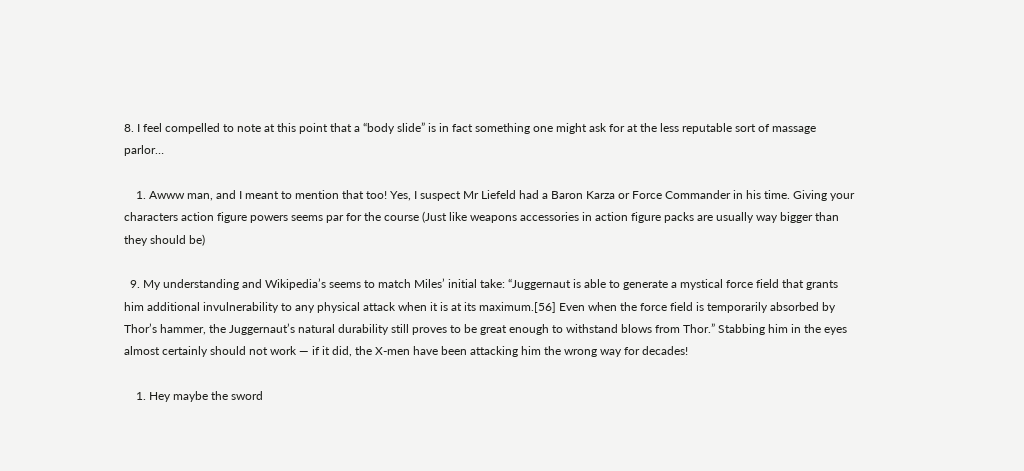8. I feel compelled to note at this point that a “body slide” is in fact something one might ask for at the less reputable sort of massage parlor…

    1. Awww man, and I meant to mention that too! Yes, I suspect Mr Liefeld had a Baron Karza or Force Commander in his time. Giving your characters action figure powers seems par for the course (Just like weapons accessories in action figure packs are usually way bigger than they should be)

  9. My understanding and Wikipedia’s seems to match Miles’ initial take: “Juggernaut is able to generate a mystical force field that grants him additional invulnerability to any physical attack when it is at its maximum.[56] Even when the force field is temporarily absorbed by Thor’s hammer, the Juggernaut’s natural durability still proves to be great enough to withstand blows from Thor.” Stabbing him in the eyes almost certainly should not work — if it did, the X-men have been attacking him the wrong way for decades!

    1. Hey maybe the sword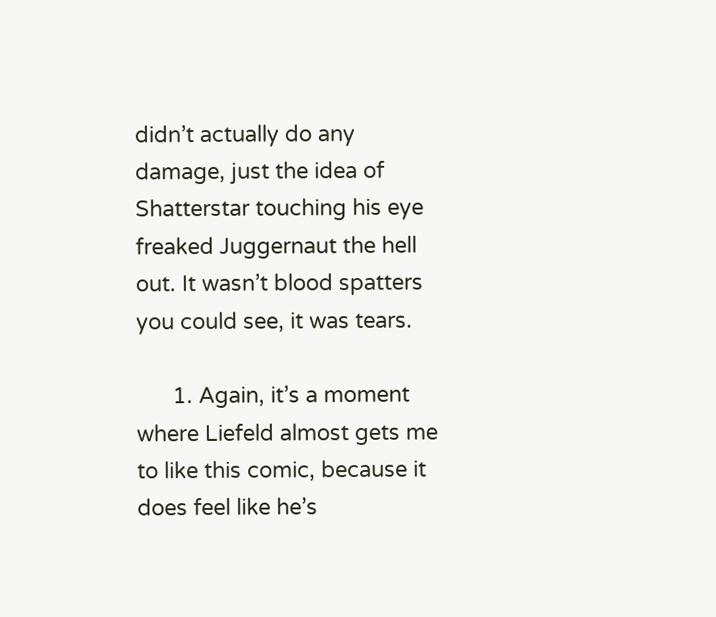didn’t actually do any damage, just the idea of Shatterstar touching his eye freaked Juggernaut the hell out. It wasn’t blood spatters you could see, it was tears.

      1. Again, it’s a moment where Liefeld almost gets me to like this comic, because it does feel like he’s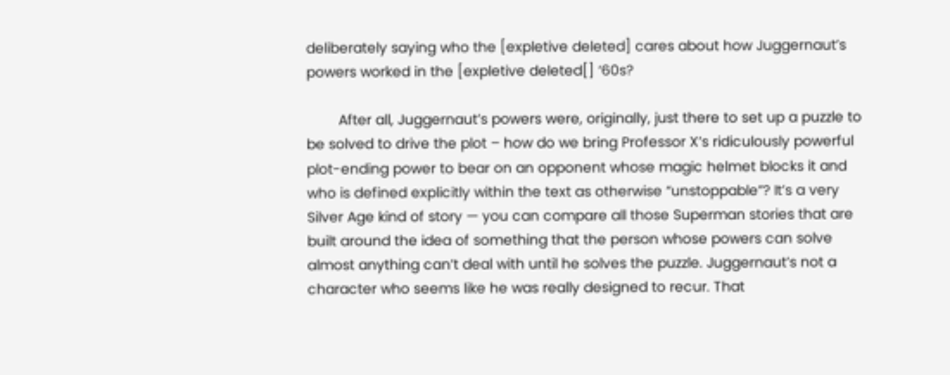deliberately saying who the [expletive deleted] cares about how Juggernaut’s powers worked in the [expletive deleted[] ‘60s?

        After all, Juggernaut’s powers were, originally, just there to set up a puzzle to be solved to drive the plot – how do we bring Professor X’s ridiculously powerful plot-ending power to bear on an opponent whose magic helmet blocks it and who is defined explicitly within the text as otherwise “unstoppable”? It’s a very Silver Age kind of story — you can compare all those Superman stories that are built around the idea of something that the person whose powers can solve almost anything can’t deal with until he solves the puzzle. Juggernaut’s not a character who seems like he was really designed to recur. That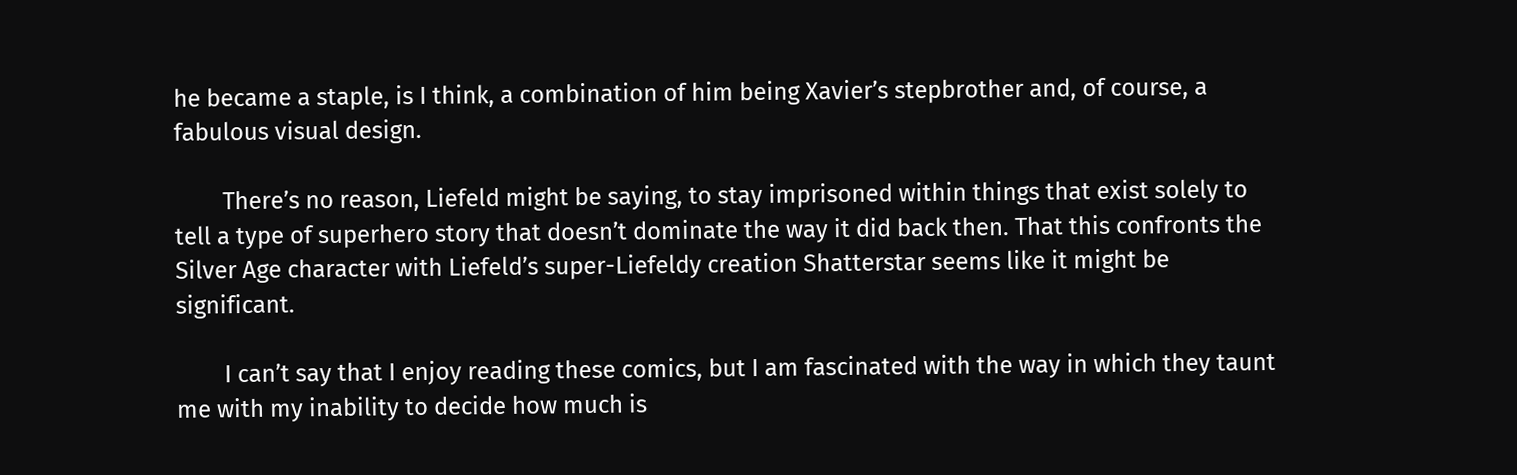he became a staple, is I think, a combination of him being Xavier’s stepbrother and, of course, a fabulous visual design.

        There’s no reason, Liefeld might be saying, to stay imprisoned within things that exist solely to tell a type of superhero story that doesn’t dominate the way it did back then. That this confronts the Silver Age character with Liefeld’s super-Liefeldy creation Shatterstar seems like it might be significant.

        I can’t say that I enjoy reading these comics, but I am fascinated with the way in which they taunt me with my inability to decide how much is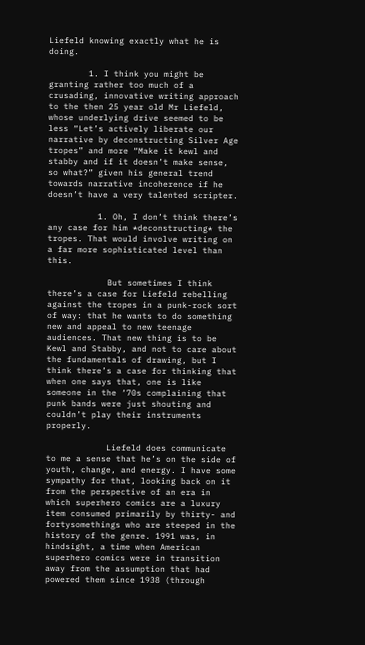Liefeld knowing exactly what he is doing.

        1. I think you might be granting rather too much of a crusading, innovative writing approach to the then 25 year old Mr Liefeld, whose underlying drive seemed to be less “Let’s actively liberate our narrative by deconstructing Silver Age tropes” and more “Make it kewl and stabby and if it doesn’t make sense, so what?” given his general trend towards narrative incoherence if he doesn’t have a very talented scripter.

          1. Oh, I don’t think there’s any case for him *deconstructing* the tropes. That would involve writing on a far more sophisticated level than this.

            But sometimes I think there’s a case for Liefeld rebelling against the tropes in a punk-rock sort of way: that he wants to do something new and appeal to new teenage audiences. That new thing is to be Kewl and Stabby, and not to care about the fundamentals of drawing, but I think there’s a case for thinking that when one says that, one is like someone in the ‘70s complaining that punk bands were just shouting and couldn’t play their instruments properly.

            Liefeld does communicate to me a sense that he’s on the side of youth, change, and energy. I have some sympathy for that, looking back on it from the perspective of an era in which superhero comics are a luxury item consumed primarily by thirty- and fortysomethings who are steeped in the history of the genre. 1991 was, in hindsight, a time when American superhero comics were in transition away from the assumption that had powered them since 1938 (through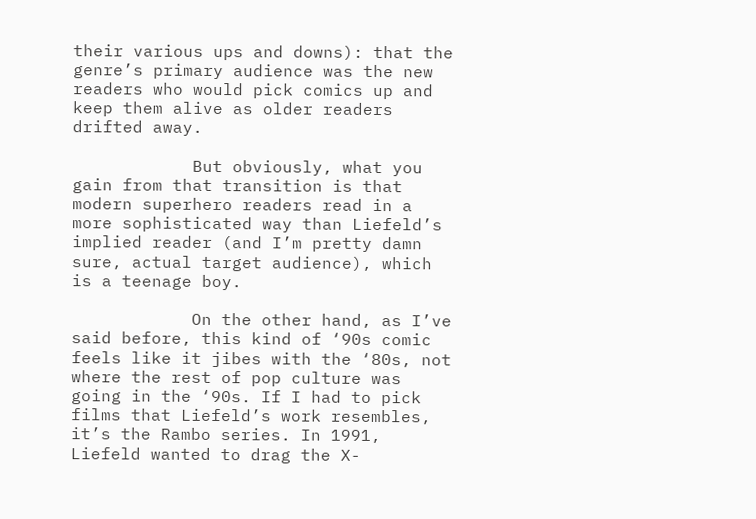their various ups and downs): that the genre’s primary audience was the new readers who would pick comics up and keep them alive as older readers drifted away.

            But obviously, what you gain from that transition is that modern superhero readers read in a more sophisticated way than Liefeld’s implied reader (and I’m pretty damn sure, actual target audience), which is a teenage boy.

            On the other hand, as I’ve said before, this kind of ‘90s comic feels like it jibes with the ‘80s, not where the rest of pop culture was going in the ‘90s. If I had to pick films that Liefeld’s work resembles, it’s the Rambo series. In 1991, Liefeld wanted to drag the X-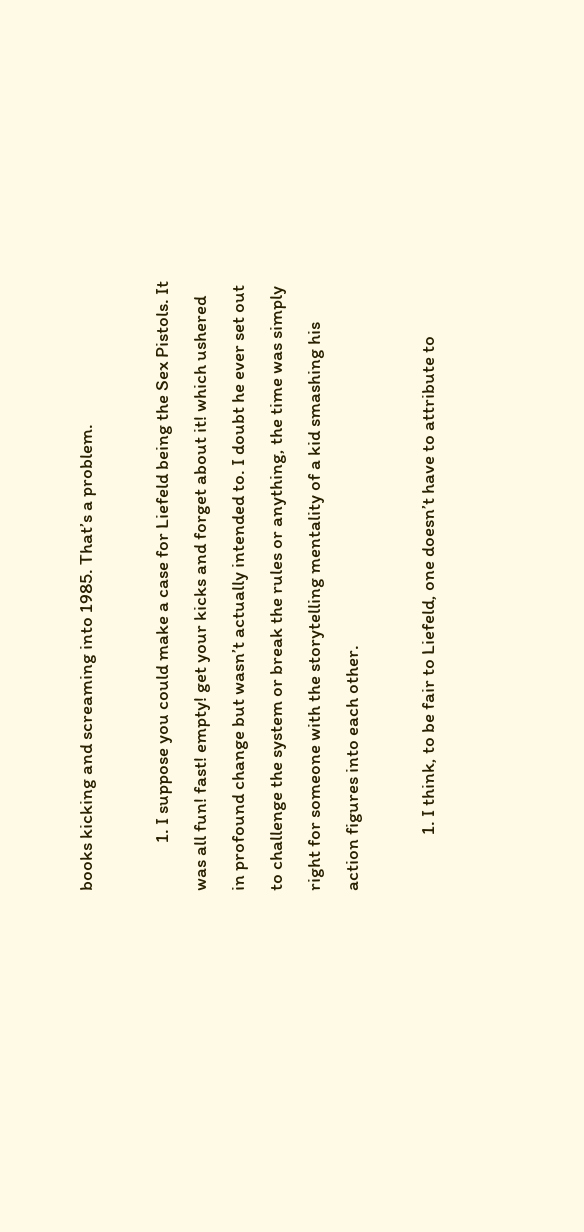books kicking and screaming into 1985. That’s a problem.

            1. I suppose you could make a case for Liefeld being the Sex Pistols. It was all fun! fast! empty! get your kicks and forget about it! which ushered in profound change but wasn’t actually intended to. I doubt he ever set out to challenge the system or break the rules or anything, the time was simply right for someone with the storytelling mentality of a kid smashing his action figures into each other.

              1. I think, to be fair to Liefeld, one doesn’t have to attribute to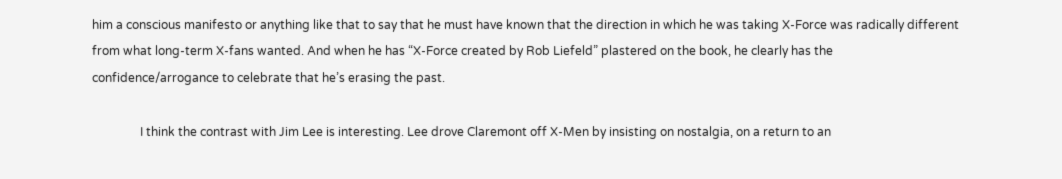him a conscious manifesto or anything like that to say that he must have known that the direction in which he was taking X-Force was radically different from what long-term X-fans wanted. And when he has “X-Force created by Rob Liefeld” plastered on the book, he clearly has the confidence/arrogance to celebrate that he’s erasing the past.

                I think the contrast with Jim Lee is interesting. Lee drove Claremont off X-Men by insisting on nostalgia, on a return to an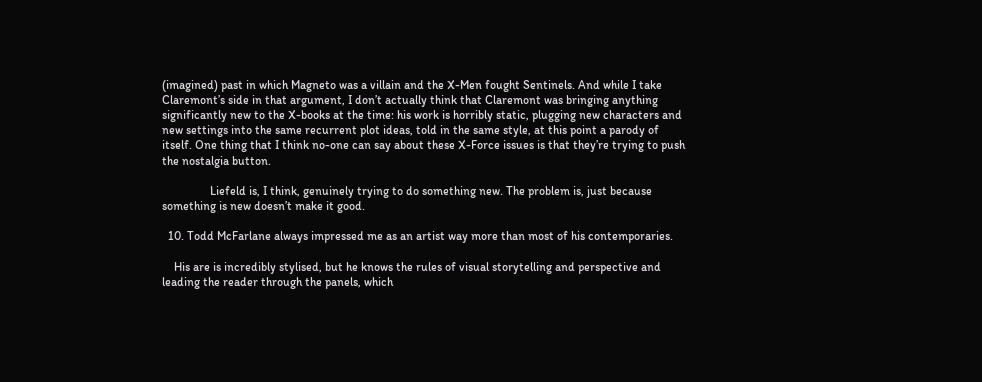(imagined) past in which Magneto was a villain and the X-Men fought Sentinels. And while I take Claremont’s side in that argument, I don’t actually think that Claremont was bringing anything significantly new to the X-books at the time: his work is horribly static, plugging new characters and new settings into the same recurrent plot ideas, told in the same style, at this point a parody of itself. One thing that I think no-one can say about these X-Force issues is that they’re trying to push the nostalgia button.

                Liefeld is, I think, genuinely trying to do something new. The problem is, just because something is new doesn’t make it good.

  10. Todd McFarlane always impressed me as an artist way more than most of his contemporaries.

    His are is incredibly stylised, but he knows the rules of visual storytelling and perspective and leading the reader through the panels, which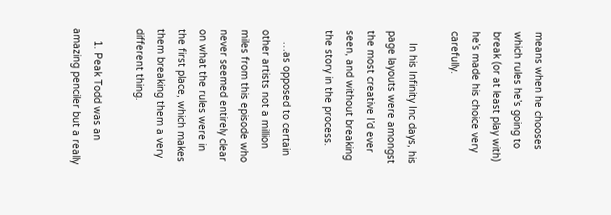means when he chooses which rules he’s going to break (or at least play with) he’s made his choice very carefully.

    In his Infinity Inc days, his page layouts were amongst the most creative I’d ever seen, and without breaking the story in the process.

    …as opposed to certain other artists not a million miles from this episode who never seemed entirely clear on what the rules were in the first place, which makes them breaking them a very different thing.

    1. Peak Todd was an amazing penciler but a really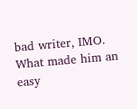bad writer, IMO. What made him an easy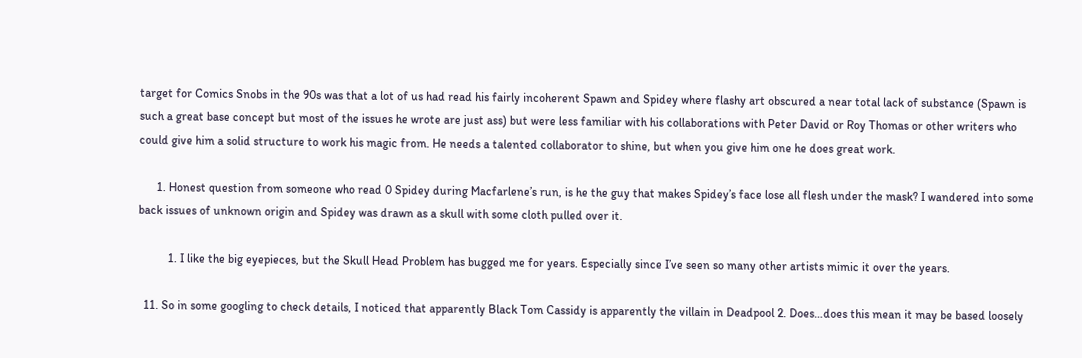target for Comics Snobs in the 90s was that a lot of us had read his fairly incoherent Spawn and Spidey where flashy art obscured a near total lack of substance (Spawn is such a great base concept but most of the issues he wrote are just ass) but were less familiar with his collaborations with Peter David or Roy Thomas or other writers who could give him a solid structure to work his magic from. He needs a talented collaborator to shine, but when you give him one he does great work.

      1. Honest question from someone who read 0 Spidey during Macfarlene’s run, is he the guy that makes Spidey’s face lose all flesh under the mask? I wandered into some back issues of unknown origin and Spidey was drawn as a skull with some cloth pulled over it.

          1. I like the big eyepieces, but the Skull Head Problem has bugged me for years. Especially since I’ve seen so many other artists mimic it over the years.

  11. So in some googling to check details, I noticed that apparently Black Tom Cassidy is apparently the villain in Deadpool 2. Does…does this mean it may be based loosely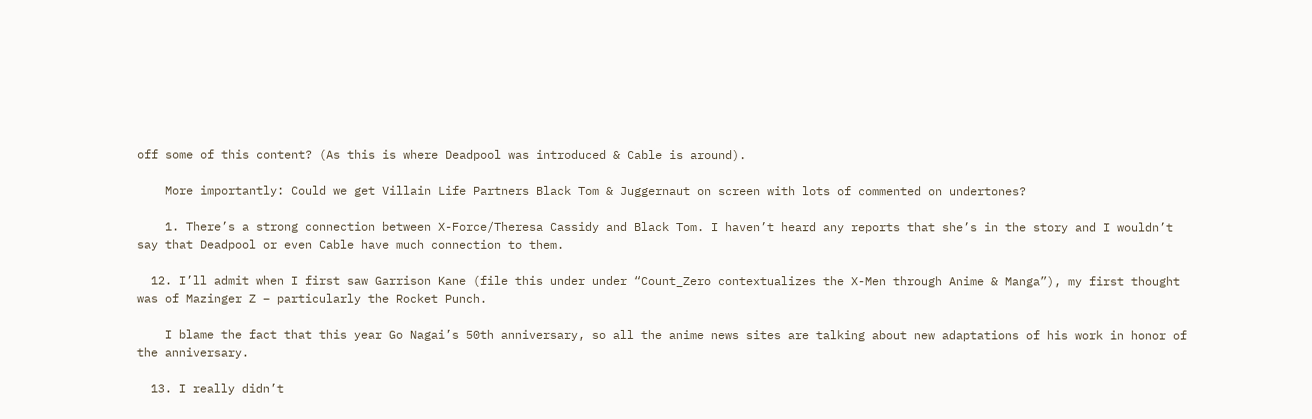off some of this content? (As this is where Deadpool was introduced & Cable is around).

    More importantly: Could we get Villain Life Partners Black Tom & Juggernaut on screen with lots of commented on undertones?

    1. There’s a strong connection between X-Force/Theresa Cassidy and Black Tom. I haven’t heard any reports that she’s in the story and I wouldn’t say that Deadpool or even Cable have much connection to them.

  12. I’ll admit when I first saw Garrison Kane (file this under under “Count_Zero contextualizes the X-Men through Anime & Manga”), my first thought was of Mazinger Z – particularly the Rocket Punch.

    I blame the fact that this year Go Nagai’s 50th anniversary, so all the anime news sites are talking about new adaptations of his work in honor of the anniversary.

  13. I really didn’t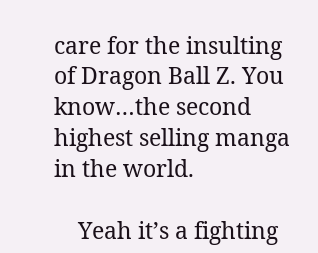care for the insulting of Dragon Ball Z. You know…the second highest selling manga in the world.

    Yeah it’s a fighting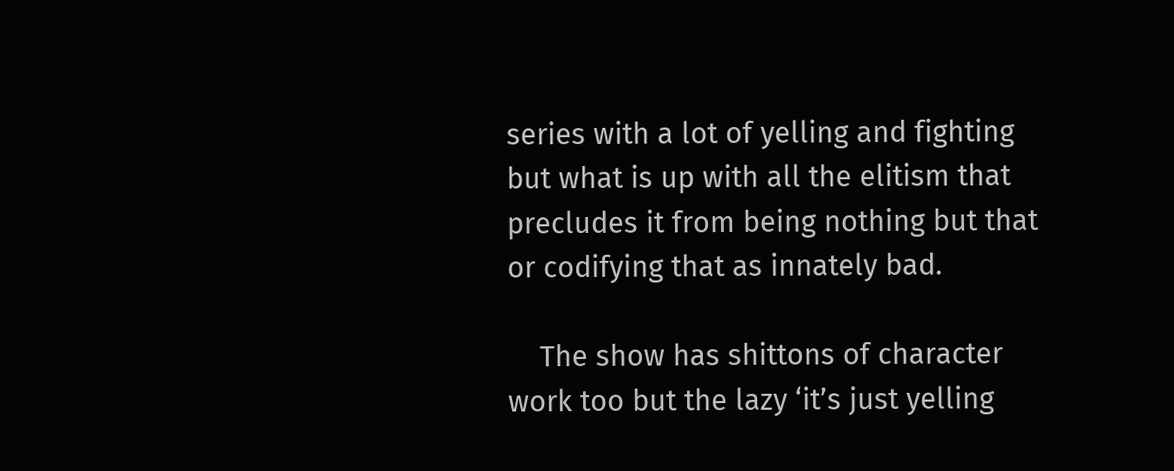series with a lot of yelling and fighting but what is up with all the elitism that precludes it from being nothing but that or codifying that as innately bad.

    The show has shittons of character work too but the lazy ‘it’s just yelling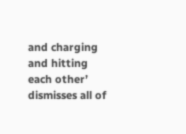and charging and hitting each other’ dismisses all of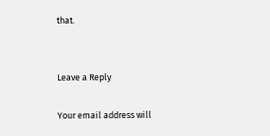that.


Leave a Reply

Your email address will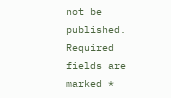not be published. Required fields are marked *